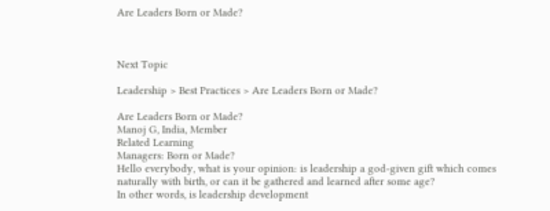Are Leaders Born or Made?



Next Topic

Leadership > Best Practices > Are Leaders Born or Made?

Are Leaders Born or Made?
Manoj G, India, Member
Related Learning
Managers: Born or Made?
Hello everybody, what is your opinion: is leadership a god-given gift which comes naturally with birth, or can it be gathered and learned after some age?
In other words, is leadership development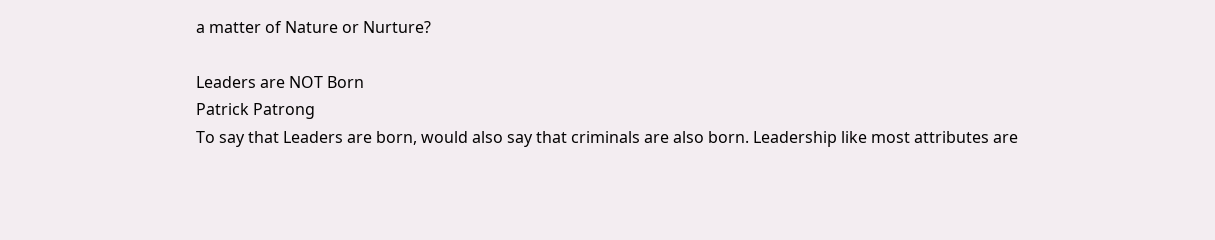a matter of Nature or Nurture?

Leaders are NOT Born
Patrick Patrong
To say that Leaders are born, would also say that criminals are also born. Leadership like most attributes are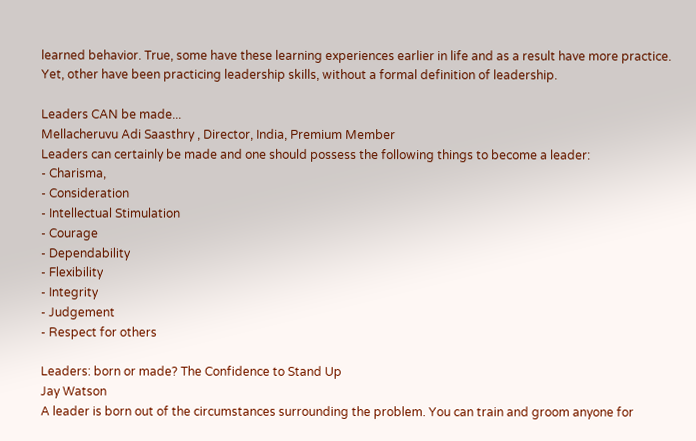learned behavior. True, some have these learning experiences earlier in life and as a result have more practice. Yet, other have been practicing leadership skills, without a formal definition of leadership.

Leaders CAN be made...
Mellacheruvu Adi Saasthry , Director, India, Premium Member
Leaders can certainly be made and one should possess the following things to become a leader:
- Charisma,
- Consideration
- Intellectual Stimulation
- Courage
- Dependability
- Flexibility
- Integrity
- Judgement
- Respect for others

Leaders: born or made? The Confidence to Stand Up
Jay Watson
A leader is born out of the circumstances surrounding the problem. You can train and groom anyone for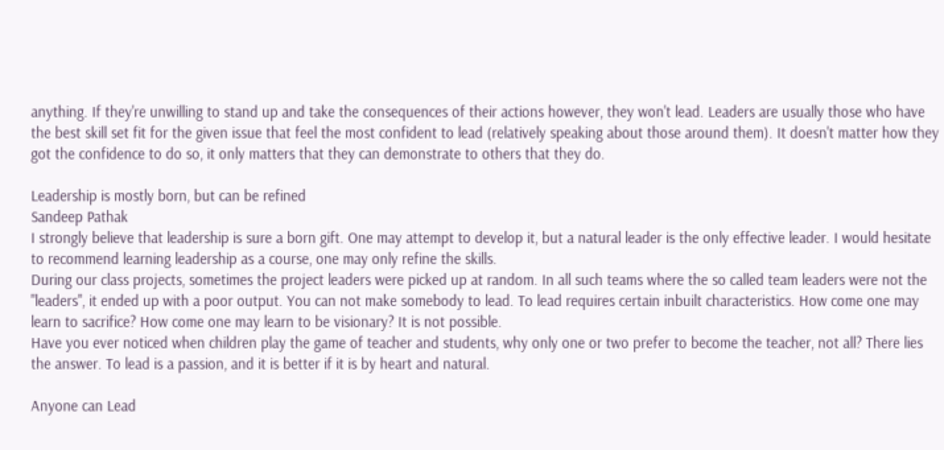anything. If they're unwilling to stand up and take the consequences of their actions however, they won't lead. Leaders are usually those who have the best skill set fit for the given issue that feel the most confident to lead (relatively speaking about those around them). It doesn't matter how they got the confidence to do so, it only matters that they can demonstrate to others that they do.

Leadership is mostly born, but can be refined
Sandeep Pathak
I strongly believe that leadership is sure a born gift. One may attempt to develop it, but a natural leader is the only effective leader. I would hesitate to recommend learning leadership as a course, one may only refine the skills.
During our class projects, sometimes the project leaders were picked up at random. In all such teams where the so called team leaders were not the "leaders", it ended up with a poor output. You can not make somebody to lead. To lead requires certain inbuilt characteristics. How come one may learn to sacrifice? How come one may learn to be visionary? It is not possible.
Have you ever noticed when children play the game of teacher and students, why only one or two prefer to become the teacher, not all? There lies the answer. To lead is a passion, and it is better if it is by heart and natural.

Anyone can Lead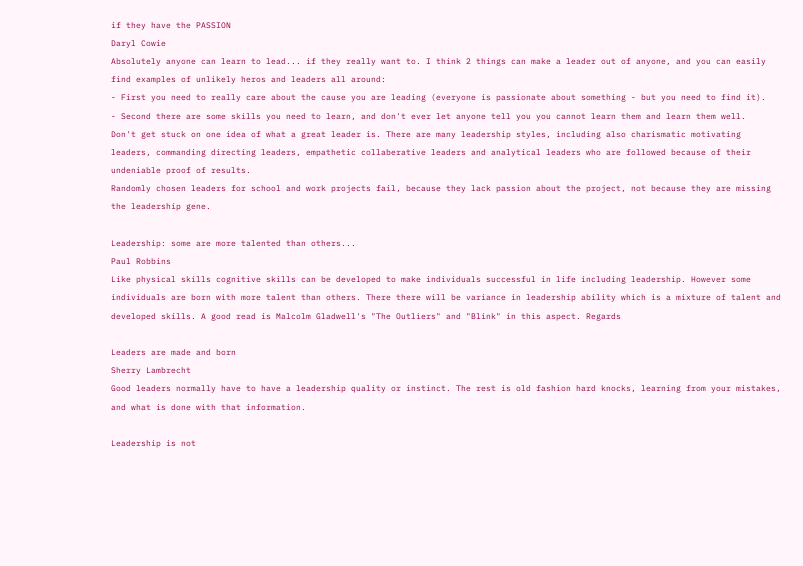if they have the PASSION
Daryl Cowie
Absolutely anyone can learn to lead... if they really want to. I think 2 things can make a leader out of anyone, and you can easily find examples of unlikely heros and leaders all around:
- First you need to really care about the cause you are leading (everyone is passionate about something - but you need to find it).
- Second there are some skills you need to learn, and don't ever let anyone tell you you cannot learn them and learn them well.
Don't get stuck on one idea of what a great leader is. There are many leadership styles, including also charismatic motivating leaders, commanding directing leaders, empathetic collaberative leaders and analytical leaders who are followed because of their undeniable proof of results.
Randomly chosen leaders for school and work projects fail, because they lack passion about the project, not because they are missing the leadership gene.

Leadership: some are more talented than others...
Paul Robbins
Like physical skills cognitive skills can be developed to make individuals successful in life including leadership. However some individuals are born with more talent than others. There there will be variance in leadership ability which is a mixture of talent and developed skills. A good read is Malcolm Gladwell's "The Outliers" and "Blink" in this aspect. Regards

Leaders are made and born
Sherry Lambrecht
Good leaders normally have to have a leadership quality or instinct. The rest is old fashion hard knocks, learning from your mistakes, and what is done with that information.

Leadership is not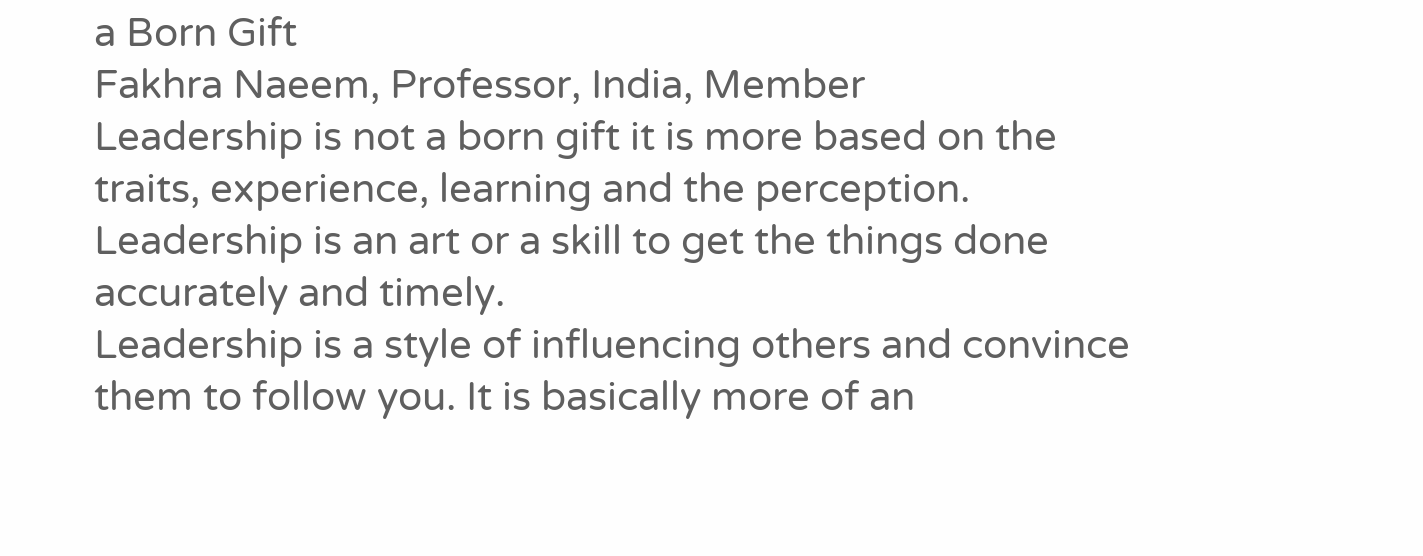a Born Gift
Fakhra Naeem, Professor, India, Member
Leadership is not a born gift it is more based on the traits, experience, learning and the perception. Leadership is an art or a skill to get the things done accurately and timely.
Leadership is a style of influencing others and convince them to follow you. It is basically more of an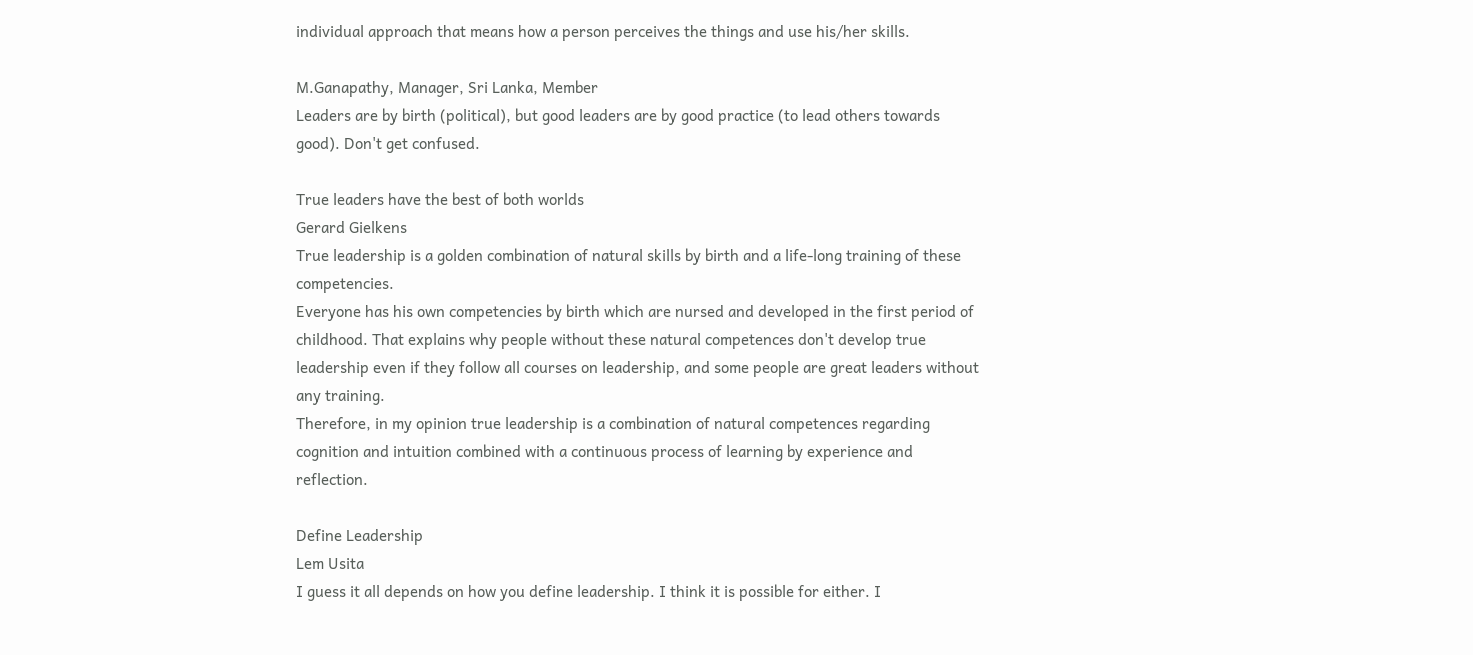individual approach that means how a person perceives the things and use his/her skills.

M.Ganapathy, Manager, Sri Lanka, Member
Leaders are by birth (political), but good leaders are by good practice (to lead others towards good). Don't get confused.

True leaders have the best of both worlds
Gerard Gielkens
True leadership is a golden combination of natural skills by birth and a life-long training of these competencies.
Everyone has his own competencies by birth which are nursed and developed in the first period of childhood. That explains why people without these natural competences don't develop true leadership even if they follow all courses on leadership, and some people are great leaders without any training.
Therefore, in my opinion true leadership is a combination of natural competences regarding cognition and intuition combined with a continuous process of learning by experience and reflection.

Define Leadership
Lem Usita
I guess it all depends on how you define leadership. I think it is possible for either. I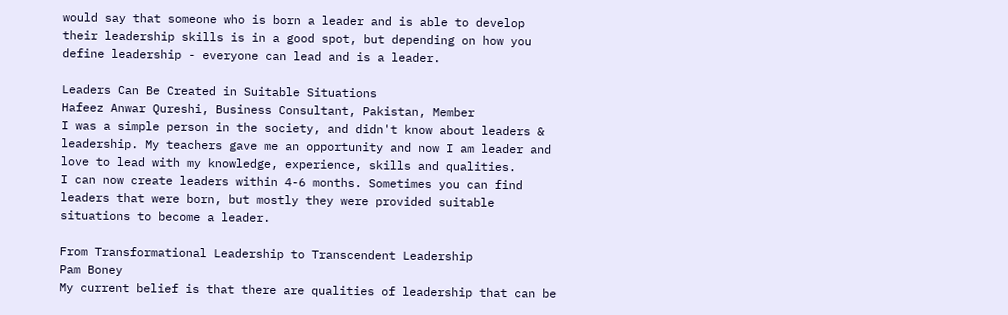would say that someone who is born a leader and is able to develop their leadership skills is in a good spot, but depending on how you define leadership - everyone can lead and is a leader.

Leaders Can Be Created in Suitable Situations
Hafeez Anwar Qureshi, Business Consultant, Pakistan, Member
I was a simple person in the society, and didn't know about leaders & leadership. My teachers gave me an opportunity and now I am leader and love to lead with my knowledge, experience, skills and qualities.
I can now create leaders within 4-6 months. Sometimes you can find leaders that were born, but mostly they were provided suitable situations to become a leader.

From Transformational Leadership to Transcendent Leadership
Pam Boney
My current belief is that there are qualities of leadership that can be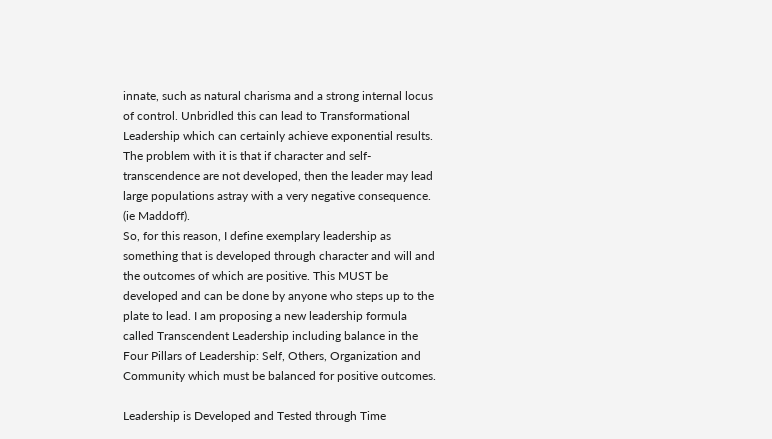innate, such as natural charisma and a strong internal locus of control. Unbridled this can lead to Transformational Leadership which can certainly achieve exponential results. The problem with it is that if character and self-transcendence are not developed, then the leader may lead large populations astray with a very negative consequence. (ie Maddoff).
So, for this reason, I define exemplary leadership as something that is developed through character and will and the outcomes of which are positive. This MUST be developed and can be done by anyone who steps up to the plate to lead. I am proposing a new leadership formula called Transcendent Leadership including balance in the Four Pillars of Leadership: Self, Others, Organization and Community which must be balanced for positive outcomes.

Leadership is Developed and Tested through Time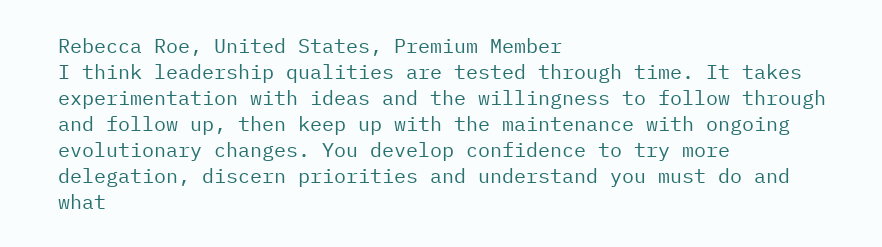Rebecca Roe, United States, Premium Member
I think leadership qualities are tested through time. It takes experimentation with ideas and the willingness to follow through and follow up, then keep up with the maintenance with ongoing evolutionary changes. You develop confidence to try more delegation, discern priorities and understand you must do and what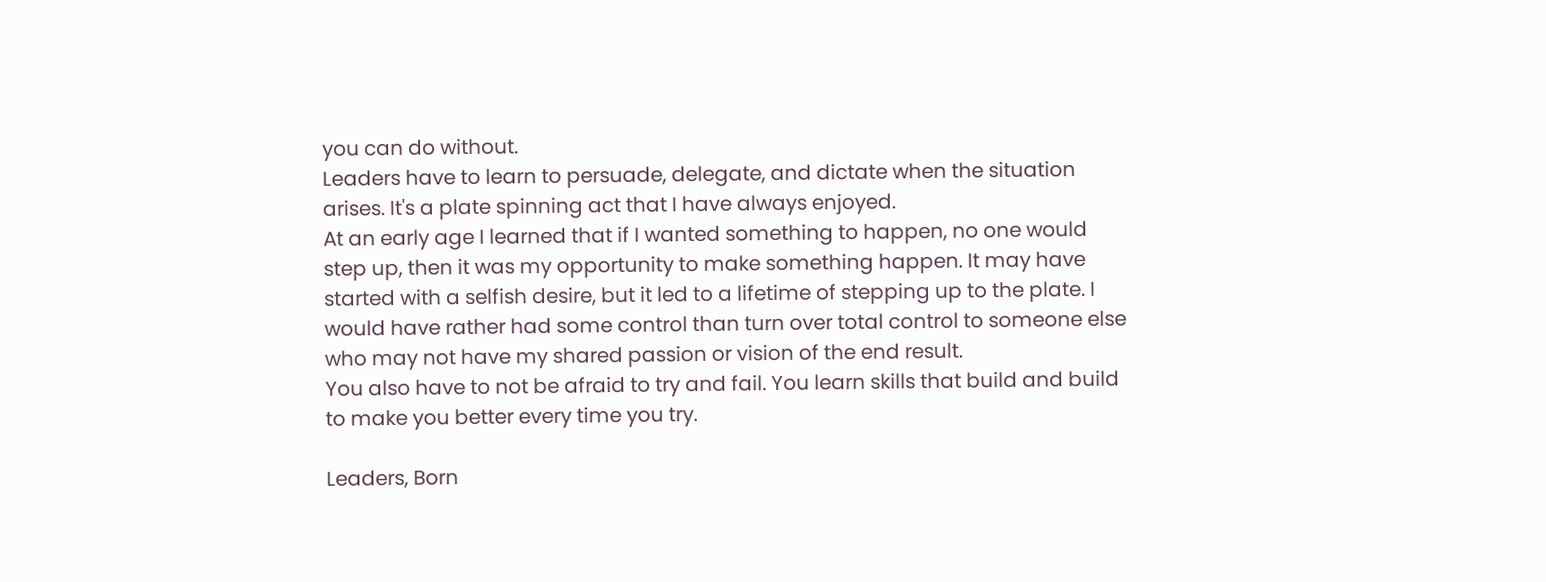you can do without.
Leaders have to learn to persuade, delegate, and dictate when the situation arises. It's a plate spinning act that I have always enjoyed.
At an early age I learned that if I wanted something to happen, no one would step up, then it was my opportunity to make something happen. It may have started with a selfish desire, but it led to a lifetime of stepping up to the plate. I would have rather had some control than turn over total control to someone else who may not have my shared passion or vision of the end result.
You also have to not be afraid to try and fail. You learn skills that build and build to make you better every time you try.

Leaders, Born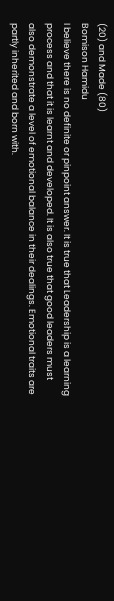(20) and Made (80)
Bomison Hamidu
I believe there is no definite or pinpoint answer. It is true that Leadership is a learning process and that it is learnt and developed. It is also true that good leaders must also demonstrate a level of emotional balance in their dealings. Emotional traits are partly inherited and born with.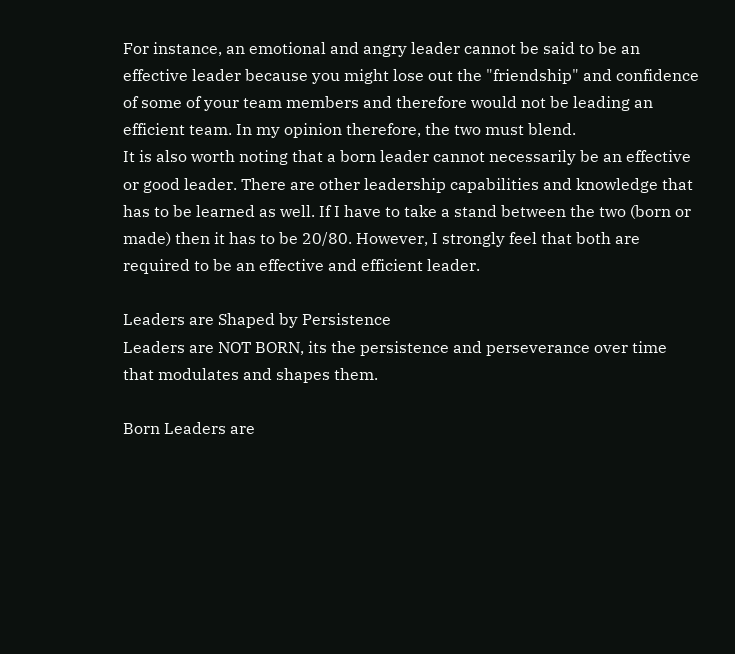For instance, an emotional and angry leader cannot be said to be an effective leader because you might lose out the "friendship" and confidence of some of your team members and therefore would not be leading an efficient team. In my opinion therefore, the two must blend.
It is also worth noting that a born leader cannot necessarily be an effective or good leader. There are other leadership capabilities and knowledge that has to be learned as well. If I have to take a stand between the two (born or made) then it has to be 20/80. However, I strongly feel that both are required to be an effective and efficient leader.

Leaders are Shaped by Persistence
Leaders are NOT BORN, its the persistence and perseverance over time that modulates and shapes them.

Born Leaders are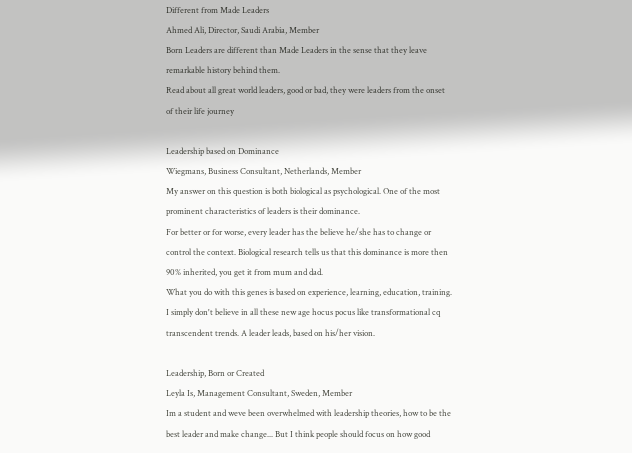Different from Made Leaders
Ahmed Ali, Director, Saudi Arabia, Member
Born Leaders are different than Made Leaders in the sense that they leave remarkable history behind them.
Read about all great world leaders, good or bad, they were leaders from the onset of their life journey

Leadership based on Dominance
Wiegmans, Business Consultant, Netherlands, Member
My answer on this question is both biological as psychological. One of the most prominent characteristics of leaders is their dominance.
For better or for worse, every leader has the believe he/she has to change or control the context. Biological research tells us that this dominance is more then 90% inherited, you get it from mum and dad.
What you do with this genes is based on experience, learning, education, training. I simply don't believe in all these new age hocus pocus like transformational cq transcendent trends. A leader leads, based on his/her vision.

Leadership, Born or Created
Leyla Is, Management Consultant, Sweden, Member
Im a student and weve been overwhelmed with leadership theories, how to be the best leader and make change... But I think people should focus on how good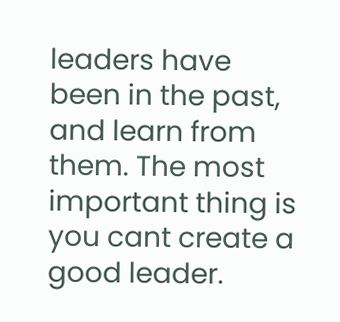leaders have been in the past, and learn from them. The most important thing is you cant create a good leader.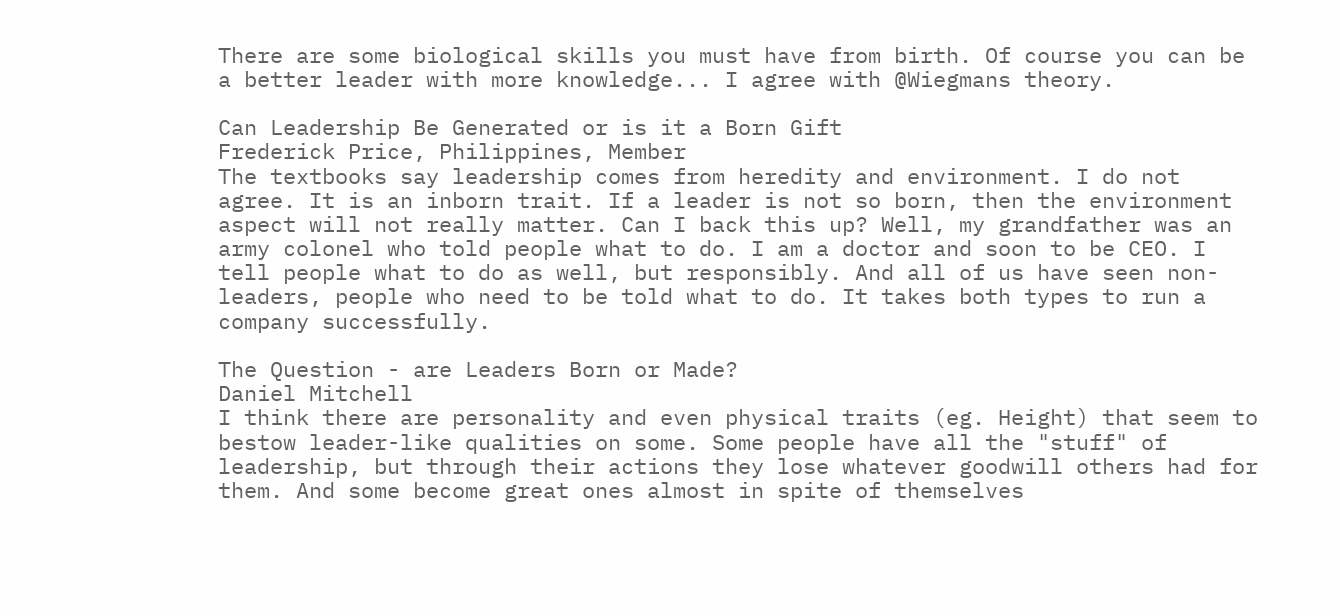There are some biological skills you must have from birth. Of course you can be a better leader with more knowledge... I agree with @Wiegmans theory.

Can Leadership Be Generated or is it a Born Gift
Frederick Price, Philippines, Member
The textbooks say leadership comes from heredity and environment. I do not agree. It is an inborn trait. If a leader is not so born, then the environment aspect will not really matter. Can I back this up? Well, my grandfather was an army colonel who told people what to do. I am a doctor and soon to be CEO. I tell people what to do as well, but responsibly. And all of us have seen non-leaders, people who need to be told what to do. It takes both types to run a company successfully.

The Question - are Leaders Born or Made?
Daniel Mitchell
I think there are personality and even physical traits (eg. Height) that seem to bestow leader-like qualities on some. Some people have all the "stuff" of leadership, but through their actions they lose whatever goodwill others had for them. And some become great ones almost in spite of themselves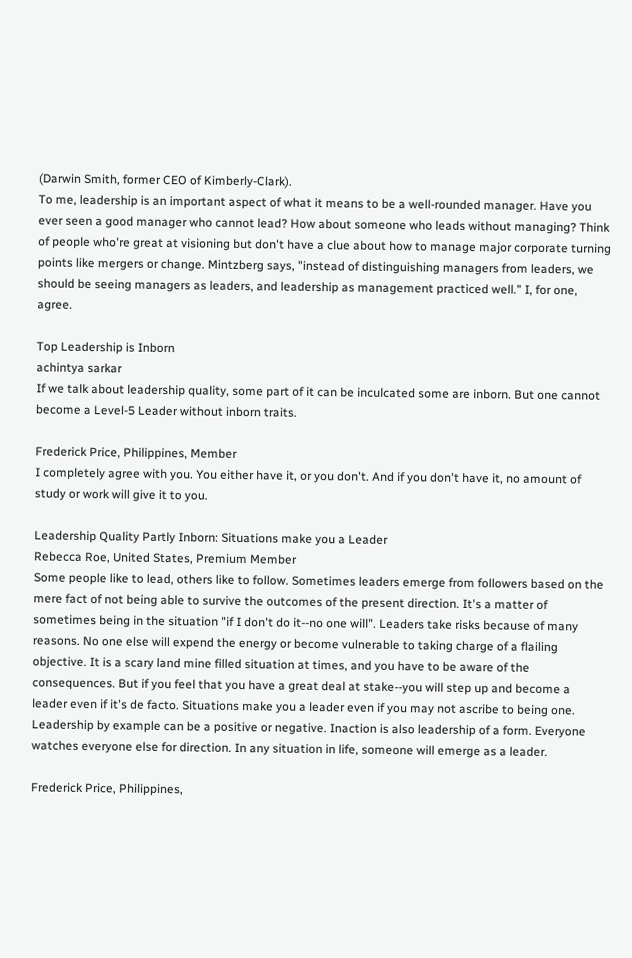(Darwin Smith, former CEO of Kimberly-Clark).
To me, leadership is an important aspect of what it means to be a well-rounded manager. Have you ever seen a good manager who cannot lead? How about someone who leads without managing? Think of people who're great at visioning but don't have a clue about how to manage major corporate turning points like mergers or change. Mintzberg says, "instead of distinguishing managers from leaders, we should be seeing managers as leaders, and leadership as management practiced well." I, for one, agree.

Top Leadership is Inborn
achintya sarkar
If we talk about leadership quality, some part of it can be inculcated some are inborn. But one cannot become a Level-5 Leader without inborn traits.

Frederick Price, Philippines, Member
I completely agree with you. You either have it, or you don't. And if you don't have it, no amount of study or work will give it to you.

Leadership Quality Partly Inborn: Situations make you a Leader
Rebecca Roe, United States, Premium Member
Some people like to lead, others like to follow. Sometimes leaders emerge from followers based on the mere fact of not being able to survive the outcomes of the present direction. It's a matter of sometimes being in the situation "if I don't do it--no one will". Leaders take risks because of many reasons. No one else will expend the energy or become vulnerable to taking charge of a flailing objective. It is a scary land mine filled situation at times, and you have to be aware of the consequences. But if you feel that you have a great deal at stake--you will step up and become a leader even if it's de facto. Situations make you a leader even if you may not ascribe to being one. Leadership by example can be a positive or negative. Inaction is also leadership of a form. Everyone watches everyone else for direction. In any situation in life, someone will emerge as a leader.

Frederick Price, Philippines,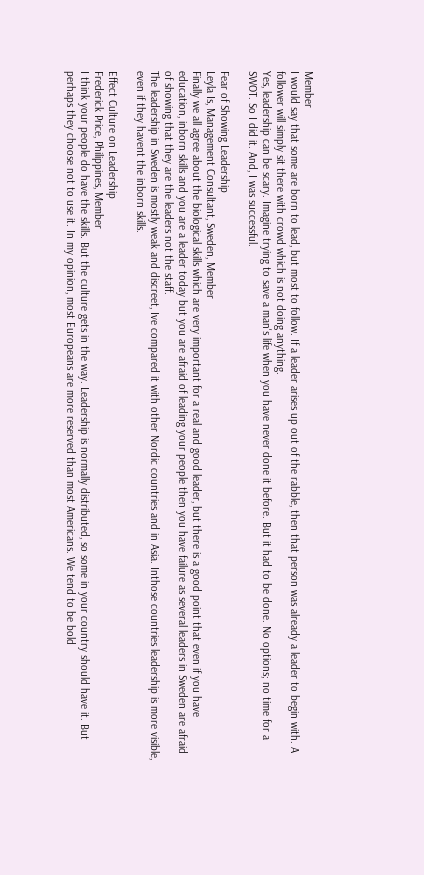Member
I would say that some are born to lead, but most to follow. If a leader arises up out of the rabble, then that person was already a leader to begin with. A follower will simply sit there with crowd which is not doing anything.
Yes, leadership can be scary. Imagine trying to save a man's life when you have never done it before. But it had to be done. No options; no time for a SWOT. So I did it. And, I was successful.

Fear of Showing Leadership
Leyla Is, Management Consultant, Sweden, Member
Finally we all agree about the biological skills which are very important for a real and good leader, but there is a good point that even if you have education, inborn skills and you are a leader today but you are afraid of leading your people then you have failure as several leaders in Sweden are afraid of showing that they are the leaders not the staff.
The leadership in Sweden is mostly weak and discreet, Ive compared it with other Nordic countries and in Asia. Inthose countries leadership is more visible, even if they havent the inborn skills.

Effect Culture on Leadership
Frederick Price, Philippines, Member
I think your people do have the skills. But the culture gets in the way. Leadership is normally distributed, so some in your country should have it. But perhaps they choose not to use it. In my opinion, most Europeans are more reserved than most Americans. We tend to be bold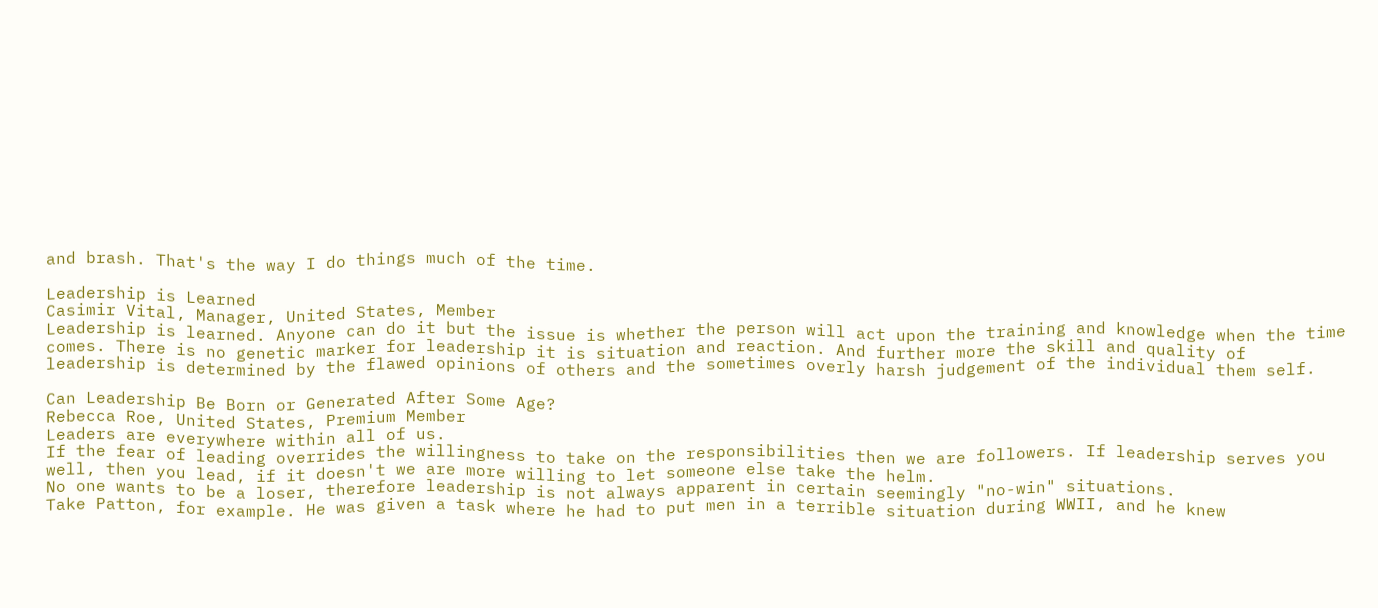and brash. That's the way I do things much of the time.

Leadership is Learned
Casimir Vital, Manager, United States, Member
Leadership is learned. Anyone can do it but the issue is whether the person will act upon the training and knowledge when the time comes. There is no genetic marker for leadership it is situation and reaction. And further more the skill and quality of leadership is determined by the flawed opinions of others and the sometimes overly harsh judgement of the individual them self.

Can Leadership Be Born or Generated After Some Age?
Rebecca Roe, United States, Premium Member
Leaders are everywhere within all of us.
If the fear of leading overrides the willingness to take on the responsibilities then we are followers. If leadership serves you well, then you lead, if it doesn't we are more willing to let someone else take the helm.
No one wants to be a loser, therefore leadership is not always apparent in certain seemingly "no-win" situations.
Take Patton, for example. He was given a task where he had to put men in a terrible situation during WWII, and he knew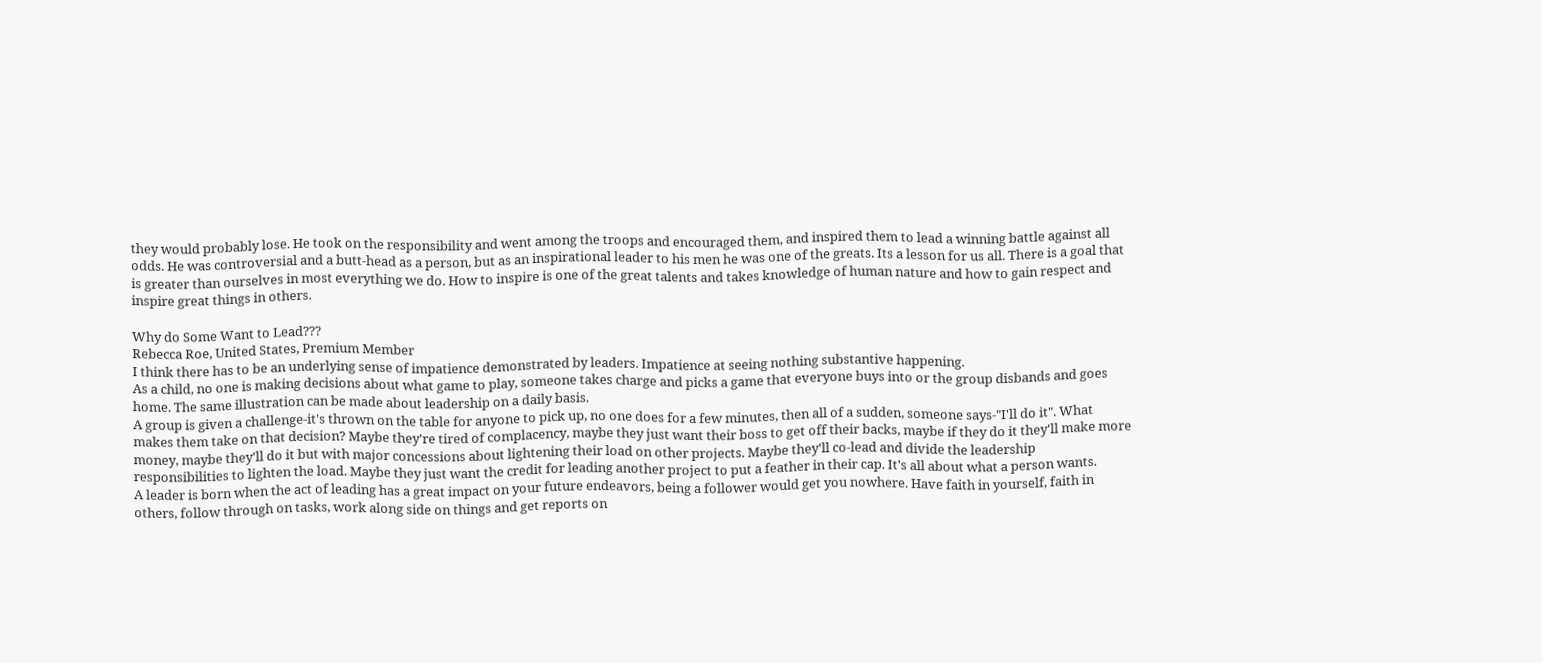they would probably lose. He took on the responsibility and went among the troops and encouraged them, and inspired them to lead a winning battle against all odds. He was controversial and a butt-head as a person, but as an inspirational leader to his men he was one of the greats. Its a lesson for us all. There is a goal that is greater than ourselves in most everything we do. How to inspire is one of the great talents and takes knowledge of human nature and how to gain respect and inspire great things in others.

Why do Some Want to Lead???
Rebecca Roe, United States, Premium Member
I think there has to be an underlying sense of impatience demonstrated by leaders. Impatience at seeing nothing substantive happening.
As a child, no one is making decisions about what game to play, someone takes charge and picks a game that everyone buys into or the group disbands and goes home. The same illustration can be made about leadership on a daily basis.
A group is given a challenge-it's thrown on the table for anyone to pick up, no one does for a few minutes, then all of a sudden, someone says-"I'll do it". What makes them take on that decision? Maybe they're tired of complacency, maybe they just want their boss to get off their backs, maybe if they do it they'll make more money, maybe they'll do it but with major concessions about lightening their load on other projects. Maybe they'll co-lead and divide the leadership responsibilities to lighten the load. Maybe they just want the credit for leading another project to put a feather in their cap. It's all about what a person wants.
A leader is born when the act of leading has a great impact on your future endeavors, being a follower would get you nowhere. Have faith in yourself, faith in others, follow through on tasks, work along side on things and get reports on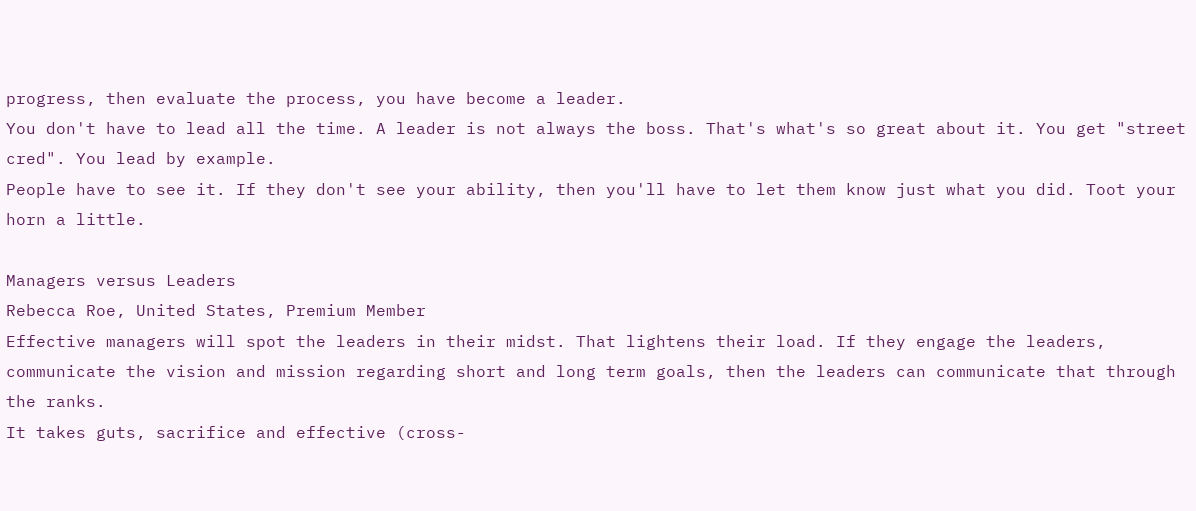progress, then evaluate the process, you have become a leader.
You don't have to lead all the time. A leader is not always the boss. That's what's so great about it. You get "street cred". You lead by example.
People have to see it. If they don't see your ability, then you'll have to let them know just what you did. Toot your horn a little.

Managers versus Leaders
Rebecca Roe, United States, Premium Member
Effective managers will spot the leaders in their midst. That lightens their load. If they engage the leaders, communicate the vision and mission regarding short and long term goals, then the leaders can communicate that through the ranks.
It takes guts, sacrifice and effective (cross-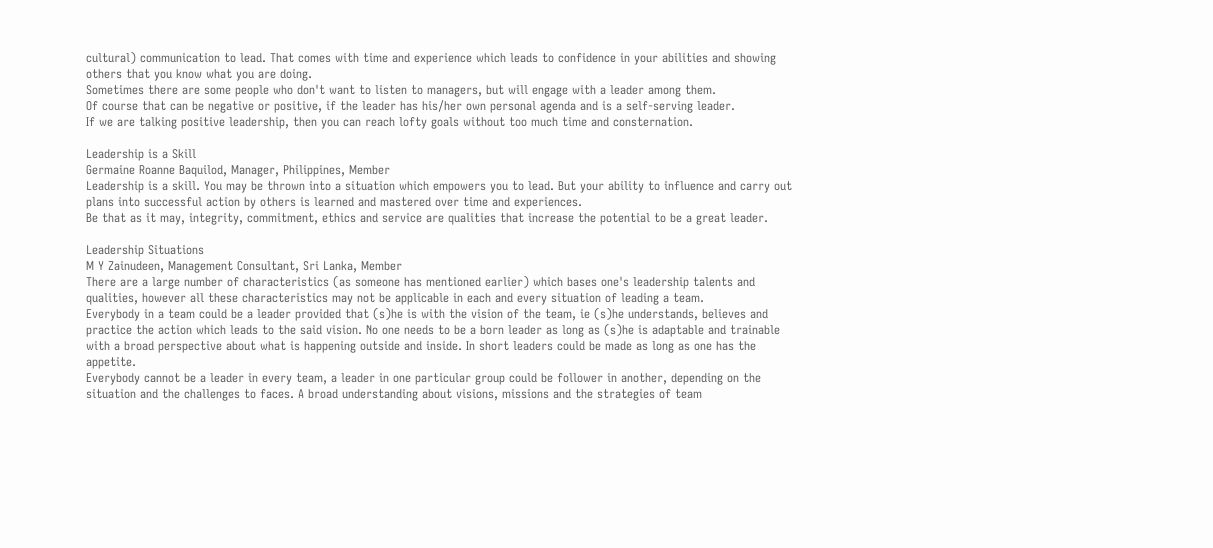cultural) communication to lead. That comes with time and experience which leads to confidence in your abilities and showing others that you know what you are doing.
Sometimes there are some people who don't want to listen to managers, but will engage with a leader among them.
Of course that can be negative or positive, if the leader has his/her own personal agenda and is a self-serving leader.
If we are talking positive leadership, then you can reach lofty goals without too much time and consternation.

Leadership is a Skill
Germaine Roanne Baquilod, Manager, Philippines, Member
Leadership is a skill. You may be thrown into a situation which empowers you to lead. But your ability to influence and carry out plans into successful action by others is learned and mastered over time and experiences.
Be that as it may, integrity, commitment, ethics and service are qualities that increase the potential to be a great leader.

Leadership Situations
M Y Zainudeen, Management Consultant, Sri Lanka, Member
There are a large number of characteristics (as someone has mentioned earlier) which bases one's leadership talents and qualities, however all these characteristics may not be applicable in each and every situation of leading a team.
Everybody in a team could be a leader provided that (s)he is with the vision of the team, ie (s)he understands, believes and practice the action which leads to the said vision. No one needs to be a born leader as long as (s)he is adaptable and trainable with a broad perspective about what is happening outside and inside. In short leaders could be made as long as one has the appetite.
Everybody cannot be a leader in every team, a leader in one particular group could be follower in another, depending on the situation and the challenges to faces. A broad understanding about visions, missions and the strategies of team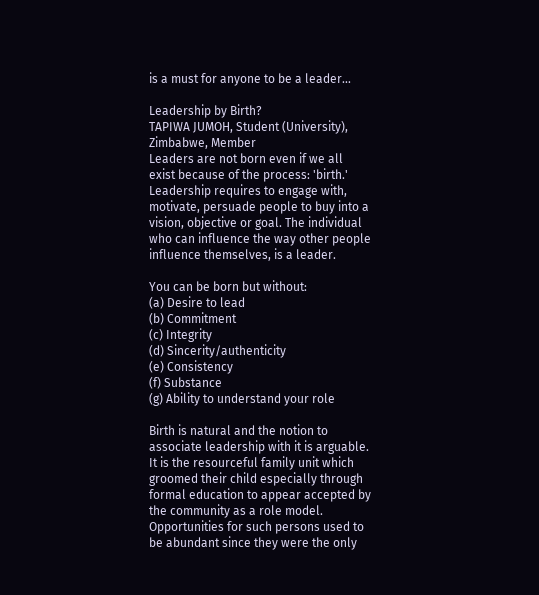is a must for anyone to be a leader...

Leadership by Birth?
TAPIWA JUMOH, Student (University), Zimbabwe, Member
Leaders are not born even if we all exist because of the process: 'birth.'
Leadership requires to engage with, motivate, persuade people to buy into a vision, objective or goal. The individual who can influence the way other people influence themselves, is a leader.

You can be born but without:
(a) Desire to lead
(b) Commitment
(c) Integrity
(d) Sincerity/authenticity
(e) Consistency
(f) Substance
(g) Ability to understand your role

Birth is natural and the notion to associate leadership with it is arguable. It is the resourceful family unit which groomed their child especially through formal education to appear accepted by the community as a role model. Opportunities for such persons used to be abundant since they were the only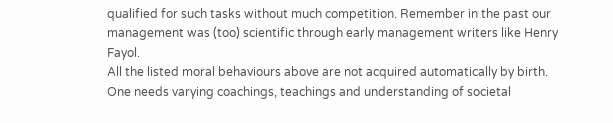qualified for such tasks without much competition. Remember in the past our management was (too) scientific through early management writers like Henry Fayol.
All the listed moral behaviours above are not acquired automatically by birth. One needs varying coachings, teachings and understanding of societal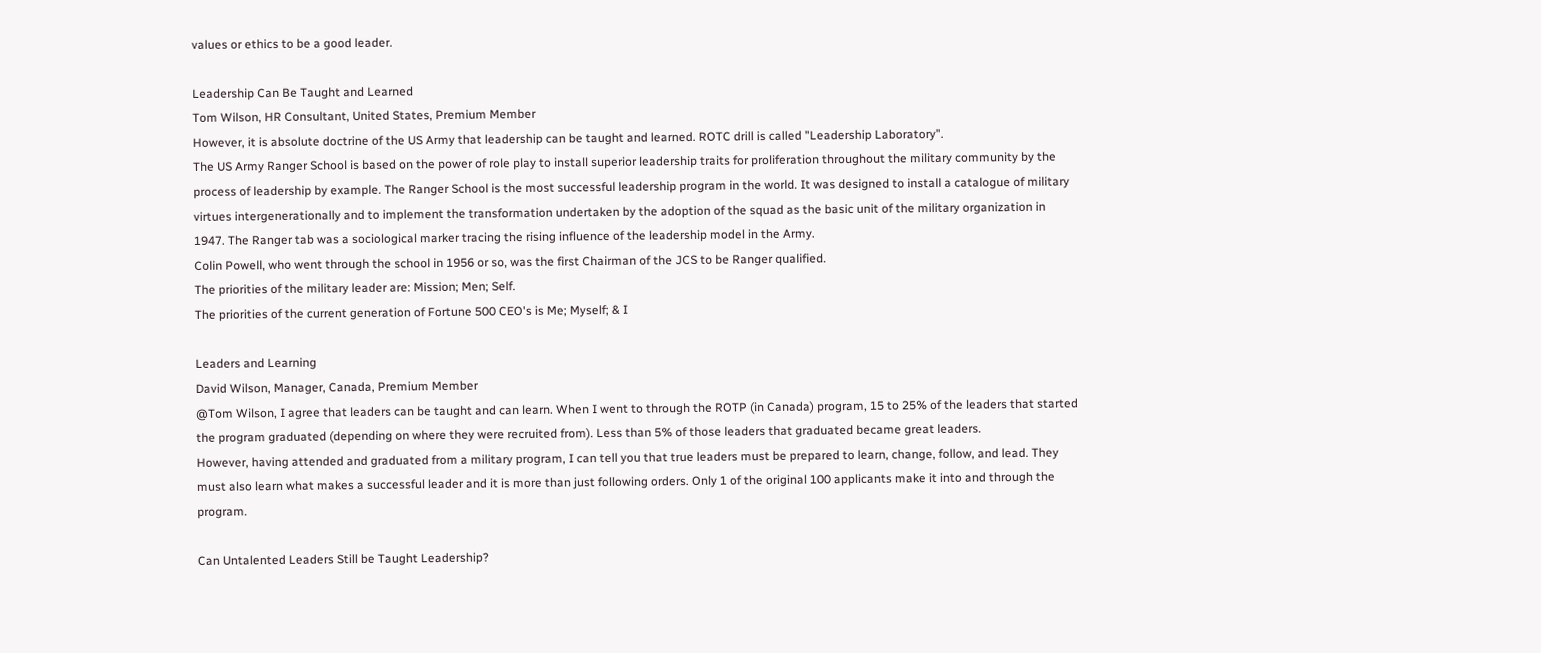values or ethics to be a good leader.

Leadership Can Be Taught and Learned
Tom Wilson, HR Consultant, United States, Premium Member
However, it is absolute doctrine of the US Army that leadership can be taught and learned. ROTC drill is called "Leadership Laboratory".
The US Army Ranger School is based on the power of role play to install superior leadership traits for proliferation throughout the military community by the process of leadership by example. The Ranger School is the most successful leadership program in the world. It was designed to install a catalogue of military virtues intergenerationally and to implement the transformation undertaken by the adoption of the squad as the basic unit of the military organization in 1947. The Ranger tab was a sociological marker tracing the rising influence of the leadership model in the Army.
Colin Powell, who went through the school in 1956 or so, was the first Chairman of the JCS to be Ranger qualified.
The priorities of the military leader are: Mission; Men; Self.
The priorities of the current generation of Fortune 500 CEO's is Me; Myself; & I

Leaders and Learning
David Wilson, Manager, Canada, Premium Member
@Tom Wilson, I agree that leaders can be taught and can learn. When I went to through the ROTP (in Canada) program, 15 to 25% of the leaders that started the program graduated (depending on where they were recruited from). Less than 5% of those leaders that graduated became great leaders.
However, having attended and graduated from a military program, I can tell you that true leaders must be prepared to learn, change, follow, and lead. They must also learn what makes a successful leader and it is more than just following orders. Only 1 of the original 100 applicants make it into and through the program.

Can Untalented Leaders Still be Taught Leadership?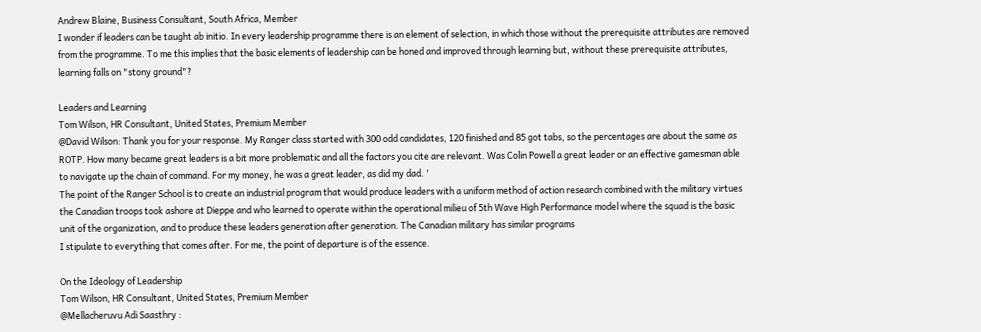Andrew Blaine, Business Consultant, South Africa, Member
I wonder if leaders can be taught ab initio. In every leadership programme there is an element of selection, in which those without the prerequisite attributes are removed from the programme. To me this implies that the basic elements of leadership can be honed and improved through learning but, without these prerequisite attributes, learning falls on "stony ground"?

Leaders and Learning
Tom Wilson, HR Consultant, United States, Premium Member
@David Wilson: Thank you for your response. My Ranger class started with 300 odd candidates, 120 finished and 85 got tabs, so the percentages are about the same as ROTP. How many became great leaders is a bit more problematic and all the factors you cite are relevant. Was Colin Powell a great leader or an effective gamesman able to navigate up the chain of command. For my money, he was a great leader, as did my dad. '
The point of the Ranger School is to create an industrial program that would produce leaders with a uniform method of action research combined with the military virtues the Canadian troops took ashore at Dieppe and who learned to operate within the operational milieu of 5th Wave High Performance model where the squad is the basic unit of the organization, and to produce these leaders generation after generation. The Canadian military has similar programs
I stipulate to everything that comes after. For me, the point of departure is of the essence.

On the Ideology of Leadership
Tom Wilson, HR Consultant, United States, Premium Member
@Mellacheruvu Adi Saasthry :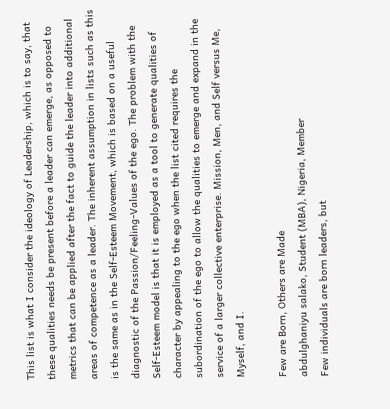This list is what I consider the ideology of Leadership, which is to say, that these qualities needs be present before a leader can emerge, as opposed to metrics that can be applied after the fact to guide the leader into additional areas of competence as a leader. The inherent assumption in lists such as this is the same as in the Self-Esteem Movement, which is based on a useful diagnostic of the Passion/Feeling-Values of the ego. The problem with the Self-Esteem model is that it is employed as a tool to generate qualities of character by appealing to the ego when the list cited requires the subordination of the ego to allow the qualities to emerge and expand in the service of a larger collective enterprise. Mission, Men, and Self versus Me, Myself, and I.

Few are Born, Others are Made
abdulghaniyu salako, Student (MBA), Nigeria, Member
Few individuals are born leaders, but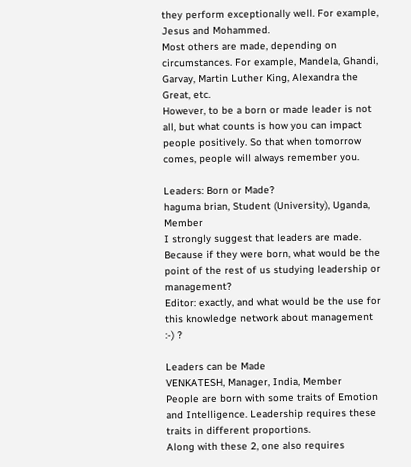they perform exceptionally well. For example, Jesus and Mohammed.
Most others are made, depending on circumstances. For example, Mandela, Ghandi, Garvay, Martin Luther King, Alexandra the Great, etc.
However, to be a born or made leader is not all, but what counts is how you can impact people positively. So that when tomorrow comes, people will always remember you.

Leaders: Born or Made?
haguma brian, Student (University), Uganda, Member
I strongly suggest that leaders are made. Because if they were born, what would be the point of the rest of us studying leadership or management?
Editor: exactly, and what would be the use for this knowledge network about management :-) ?

Leaders can be Made
VENKATESH, Manager, India, Member
People are born with some traits of Emotion and Intelligence. Leadership requires these traits in different proportions.
Along with these 2, one also requires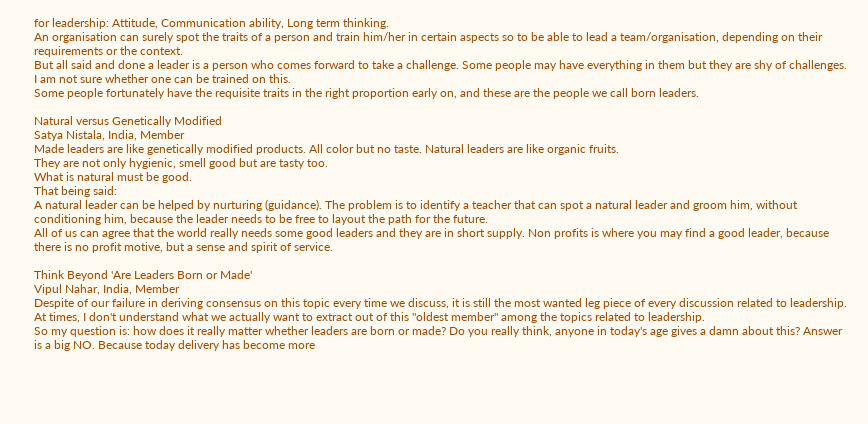for leadership: Attitude, Communication ability, Long term thinking.
An organisation can surely spot the traits of a person and train him/her in certain aspects so to be able to lead a team/organisation, depending on their requirements or the context.
But all said and done a leader is a person who comes forward to take a challenge. Some people may have everything in them but they are shy of challenges. I am not sure whether one can be trained on this.
Some people fortunately have the requisite traits in the right proportion early on, and these are the people we call born leaders.

Natural versus Genetically Modified
Satya Nistala, India, Member
Made leaders are like genetically modified products. All color but no taste. Natural leaders are like organic fruits.
They are not only hygienic, smell good but are tasty too.
What is natural must be good.
That being said:
A natural leader can be helped by nurturing (guidance). The problem is to identify a teacher that can spot a natural leader and groom him, without conditioning him, because the leader needs to be free to layout the path for the future.
All of us can agree that the world really needs some good leaders and they are in short supply. Non profits is where you may find a good leader, because there is no profit motive, but a sense and spirit of service.

Think Beyond 'Are Leaders Born or Made'
Vipul Nahar, India, Member
Despite of our failure in deriving consensus on this topic every time we discuss, it is still the most wanted leg piece of every discussion related to leadership. At times, I don't understand what we actually want to extract out of this "oldest member" among the topics related to leadership.
So my question is: how does it really matter whether leaders are born or made? Do you really think, anyone in today's age gives a damn about this? Answer is a big NO. Because today delivery has become more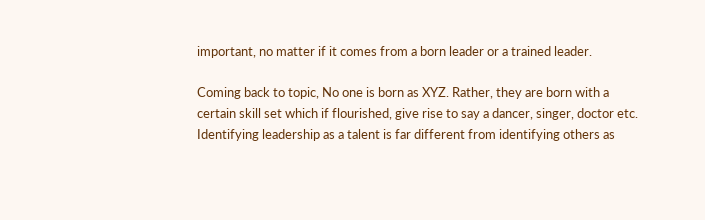important, no matter if it comes from a born leader or a trained leader.

Coming back to topic, No one is born as XYZ. Rather, they are born with a certain skill set which if flourished, give rise to say a dancer, singer, doctor etc.
Identifying leadership as a talent is far different from identifying others as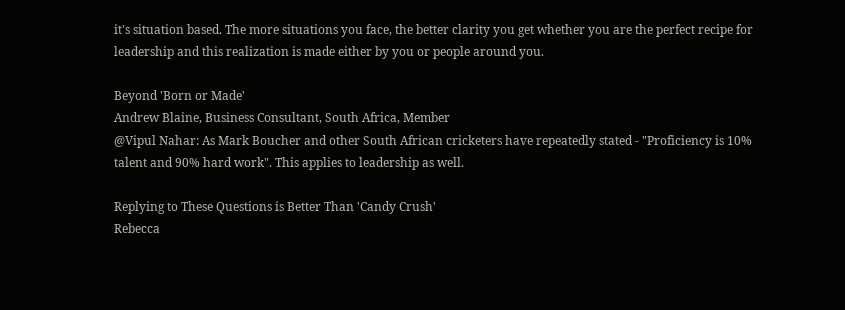it's situation based. The more situations you face, the better clarity you get whether you are the perfect recipe for leadership and this realization is made either by you or people around you.

Beyond 'Born or Made'
Andrew Blaine, Business Consultant, South Africa, Member
@Vipul Nahar: As Mark Boucher and other South African cricketers have repeatedly stated - "Proficiency is 10% talent and 90% hard work". This applies to leadership as well.

Replying to These Questions is Better Than 'Candy Crush'
Rebecca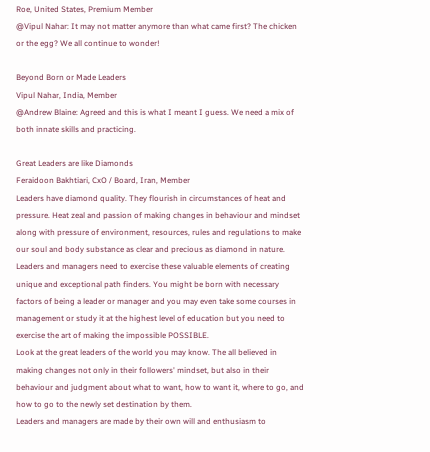Roe, United States, Premium Member
@Vipul Nahar: It may not matter anymore than what came first? The chicken or the egg? We all continue to wonder!

Beyond Born or Made Leaders
Vipul Nahar, India, Member
@Andrew Blaine: Agreed and this is what I meant I guess. We need a mix of both innate skills and practicing.

Great Leaders are like Diamonds
Feraidoon Bakhtiari, CxO / Board, Iran, Member
Leaders have diamond quality. They flourish in circumstances of heat and pressure. Heat zeal and passion of making changes in behaviour and mindset along with pressure of environment, resources, rules and regulations to make our soul and body substance as clear and precious as diamond in nature.
Leaders and managers need to exercise these valuable elements of creating unique and exceptional path finders. You might be born with necessary factors of being a leader or manager and you may even take some courses in management or study it at the highest level of education but you need to exercise the art of making the impossible POSSIBLE.
Look at the great leaders of the world you may know. The all believed in making changes not only in their followers' mindset, but also in their behaviour and judgment about what to want, how to want it, where to go, and how to go to the newly set destination by them.
Leaders and managers are made by their own will and enthusiasm to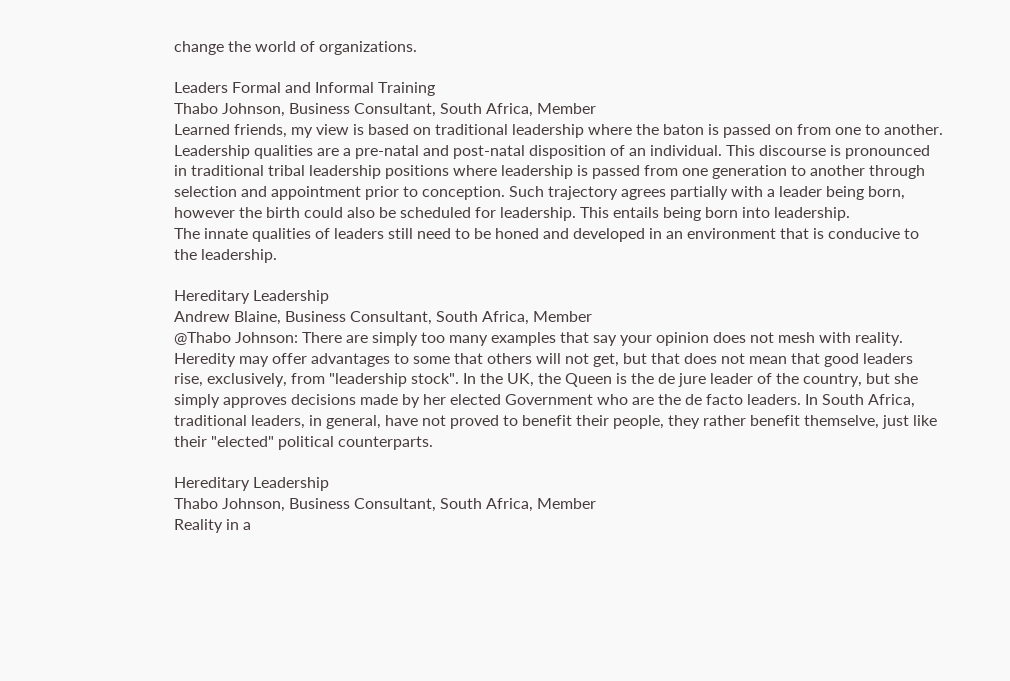change the world of organizations.

Leaders Formal and Informal Training
Thabo Johnson, Business Consultant, South Africa, Member
Learned friends, my view is based on traditional leadership where the baton is passed on from one to another.
Leadership qualities are a pre-natal and post-natal disposition of an individual. This discourse is pronounced in traditional tribal leadership positions where leadership is passed from one generation to another through selection and appointment prior to conception. Such trajectory agrees partially with a leader being born, however the birth could also be scheduled for leadership. This entails being born into leadership.
The innate qualities of leaders still need to be honed and developed in an environment that is conducive to the leadership.

Hereditary Leadership
Andrew Blaine, Business Consultant, South Africa, Member
@Thabo Johnson: There are simply too many examples that say your opinion does not mesh with reality. Heredity may offer advantages to some that others will not get, but that does not mean that good leaders rise, exclusively, from "leadership stock". In the UK, the Queen is the de jure leader of the country, but she simply approves decisions made by her elected Government who are the de facto leaders. In South Africa, traditional leaders, in general, have not proved to benefit their people, they rather benefit themselve, just like their "elected" political counterparts.

Hereditary Leadership
Thabo Johnson, Business Consultant, South Africa, Member
Reality in a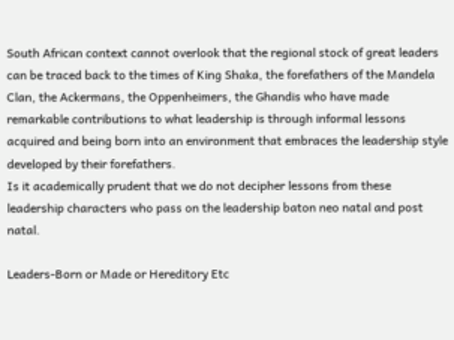South African context cannot overlook that the regional stock of great leaders can be traced back to the times of King Shaka, the forefathers of the Mandela Clan, the Ackermans, the Oppenheimers, the Ghandis who have made remarkable contributions to what leadership is through informal lessons acquired and being born into an environment that embraces the leadership style developed by their forefathers.
Is it academically prudent that we do not decipher lessons from these leadership characters who pass on the leadership baton neo natal and post natal.

Leaders-Born or Made or Hereditory Etc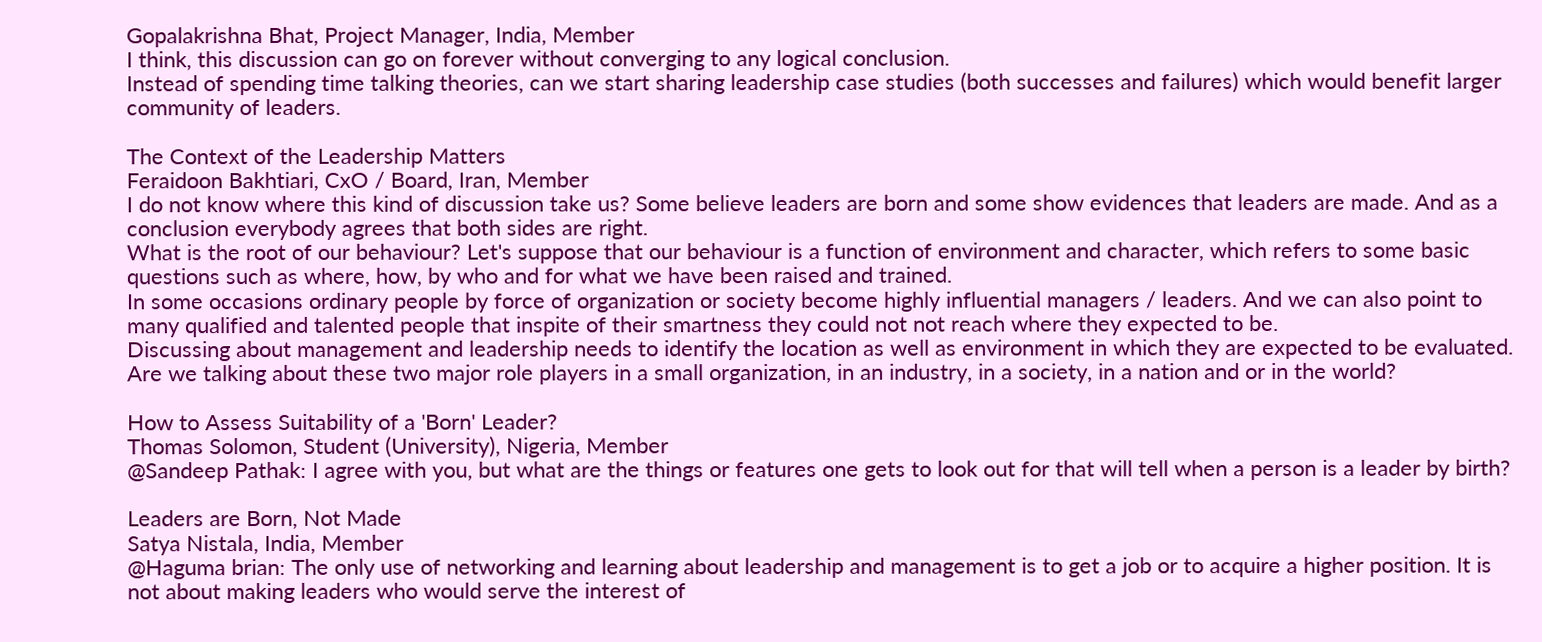Gopalakrishna Bhat, Project Manager, India, Member
I think, this discussion can go on forever without converging to any logical conclusion.
Instead of spending time talking theories, can we start sharing leadership case studies (both successes and failures) which would benefit larger community of leaders.

The Context of the Leadership Matters
Feraidoon Bakhtiari, CxO / Board, Iran, Member
I do not know where this kind of discussion take us? Some believe leaders are born and some show evidences that leaders are made. And as a conclusion everybody agrees that both sides are right.
What is the root of our behaviour? Let's suppose that our behaviour is a function of environment and character, which refers to some basic questions such as where, how, by who and for what we have been raised and trained.
In some occasions ordinary people by force of organization or society become highly influential managers / leaders. And we can also point to many qualified and talented people that inspite of their smartness they could not not reach where they expected to be.
Discussing about management and leadership needs to identify the location as well as environment in which they are expected to be evaluated. Are we talking about these two major role players in a small organization, in an industry, in a society, in a nation and or in the world?

How to Assess Suitability of a 'Born' Leader?
Thomas Solomon, Student (University), Nigeria, Member
@Sandeep Pathak: I agree with you, but what are the things or features one gets to look out for that will tell when a person is a leader by birth?

Leaders are Born, Not Made
Satya Nistala, India, Member
@Haguma brian: The only use of networking and learning about leadership and management is to get a job or to acquire a higher position. It is not about making leaders who would serve the interest of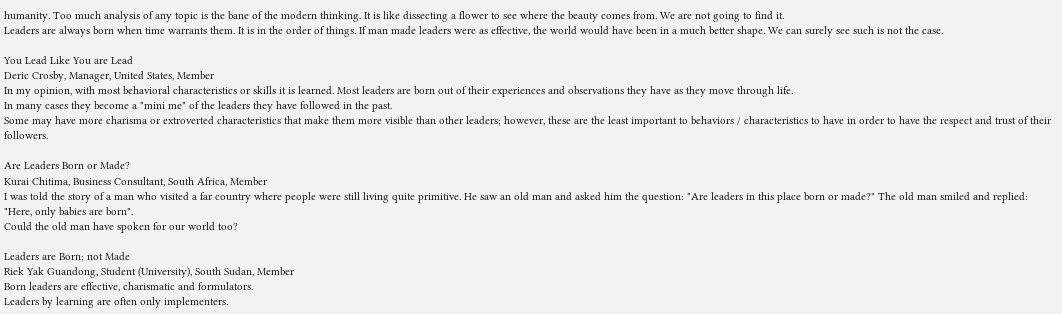humanity. Too much analysis of any topic is the bane of the modern thinking. It is like dissecting a flower to see where the beauty comes from. We are not going to find it.
Leaders are always born when time warrants them. It is in the order of things. If man made leaders were as effective, the world would have been in a much better shape. We can surely see such is not the case.

You Lead Like You are Lead
Deric Crosby, Manager, United States, Member
In my opinion, with most behavioral characteristics or skills it is learned. Most leaders are born out of their experiences and observations they have as they move through life.
In many cases they become a "mini me" of the leaders they have followed in the past.
Some may have more charisma or extroverted characteristics that make them more visible than other leaders; however, these are the least important to behaviors / characteristics to have in order to have the respect and trust of their followers.

Are Leaders Born or Made?
Kurai Chitima, Business Consultant, South Africa, Member
I was told the story of a man who visited a far country where people were still living quite primitive. He saw an old man and asked him the question: "Are leaders in this place born or made?" The old man smiled and replied: "Here, only babies are born".
Could the old man have spoken for our world too?

Leaders are Born; not Made
Riek Yak Guandong, Student (University), South Sudan, Member
Born leaders are effective, charismatic and formulators.
Leaders by learning are often only implementers.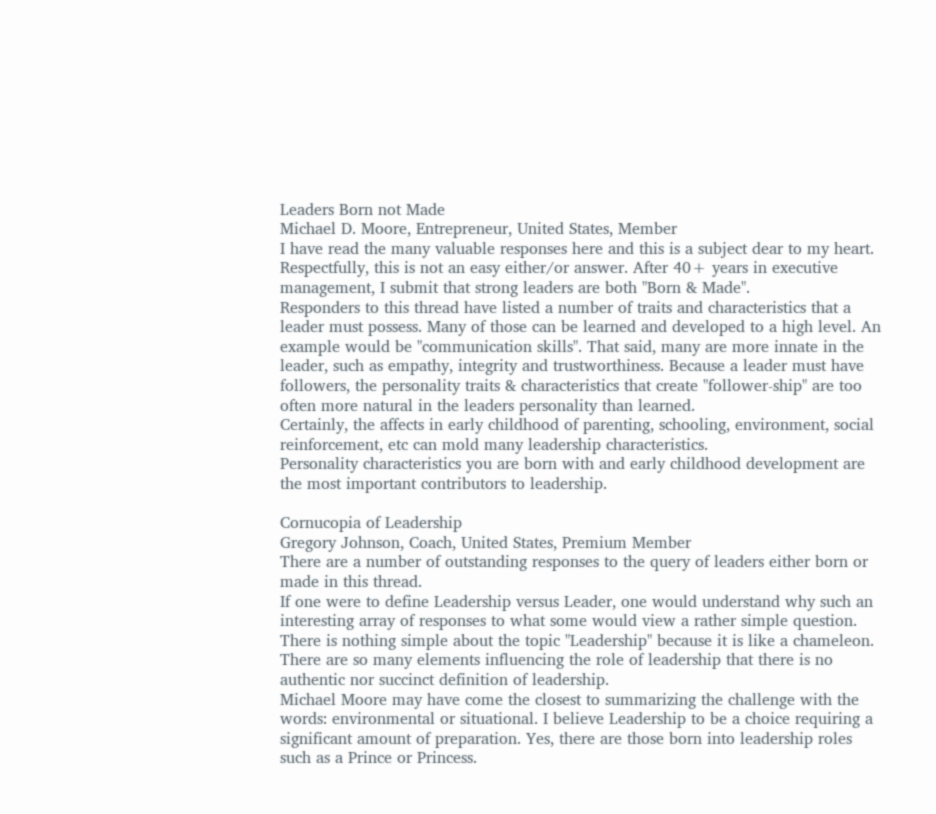Leaders Born not Made
Michael D. Moore, Entrepreneur, United States, Member
I have read the many valuable responses here and this is a subject dear to my heart.
Respectfully, this is not an easy either/or answer. After 40+ years in executive management, I submit that strong leaders are both "Born & Made".
Responders to this thread have listed a number of traits and characteristics that a leader must possess. Many of those can be learned and developed to a high level. An example would be "communication skills". That said, many are more innate in the leader, such as empathy, integrity and trustworthiness. Because a leader must have followers, the personality traits & characteristics that create "follower-ship" are too often more natural in the leaders personality than learned.
Certainly, the affects in early childhood of parenting, schooling, environment, social reinforcement, etc can mold many leadership characteristics.
Personality characteristics you are born with and early childhood development are the most important contributors to leadership.

Cornucopia of Leadership
Gregory Johnson, Coach, United States, Premium Member
There are a number of outstanding responses to the query of leaders either born or made in this thread.
If one were to define Leadership versus Leader, one would understand why such an interesting array of responses to what some would view a rather simple question. There is nothing simple about the topic "Leadership" because it is like a chameleon. There are so many elements influencing the role of leadership that there is no authentic nor succinct definition of leadership.
Michael Moore may have come the closest to summarizing the challenge with the words: environmental or situational. I believe Leadership to be a choice requiring a significant amount of preparation. Yes, there are those born into leadership roles such as a Prince or Princess.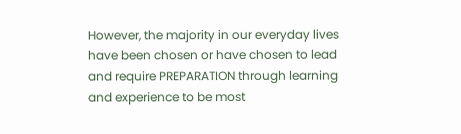However, the majority in our everyday lives have been chosen or have chosen to lead and require PREPARATION through learning and experience to be most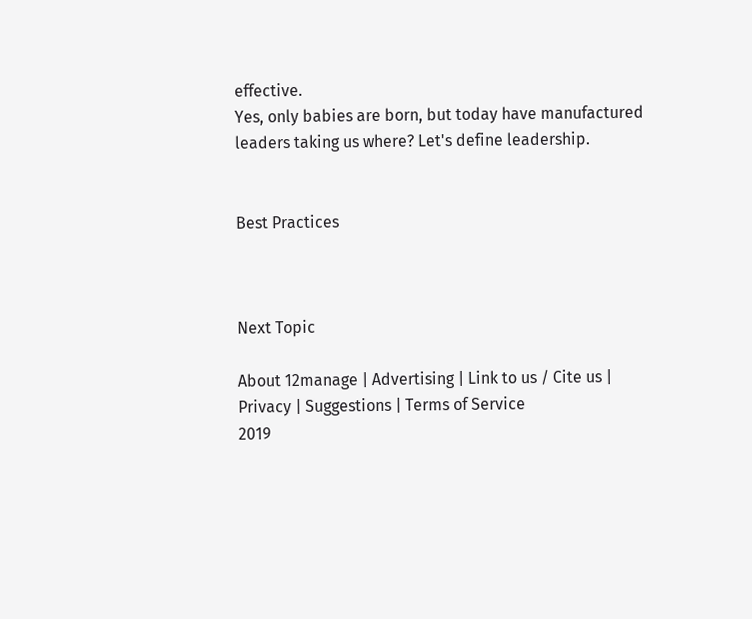effective.
Yes, only babies are born, but today have manufactured leaders taking us where? Let's define leadership.


Best Practices



Next Topic

About 12manage | Advertising | Link to us / Cite us | Privacy | Suggestions | Terms of Service
2019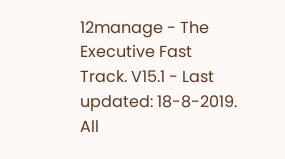12manage - The Executive Fast Track. V15.1 - Last updated: 18-8-2019. All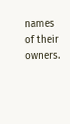names of their owners.